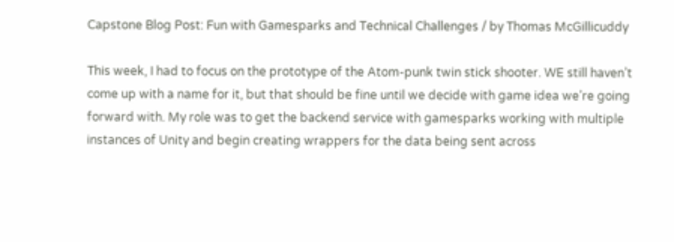Capstone Blog Post: Fun with Gamesparks and Technical Challenges / by Thomas McGillicuddy

This week, I had to focus on the prototype of the Atom-punk twin stick shooter. WE still haven’t come up with a name for it, but that should be fine until we decide with game idea we’re going forward with. My role was to get the backend service with gamesparks working with multiple instances of Unity and begin creating wrappers for the data being sent across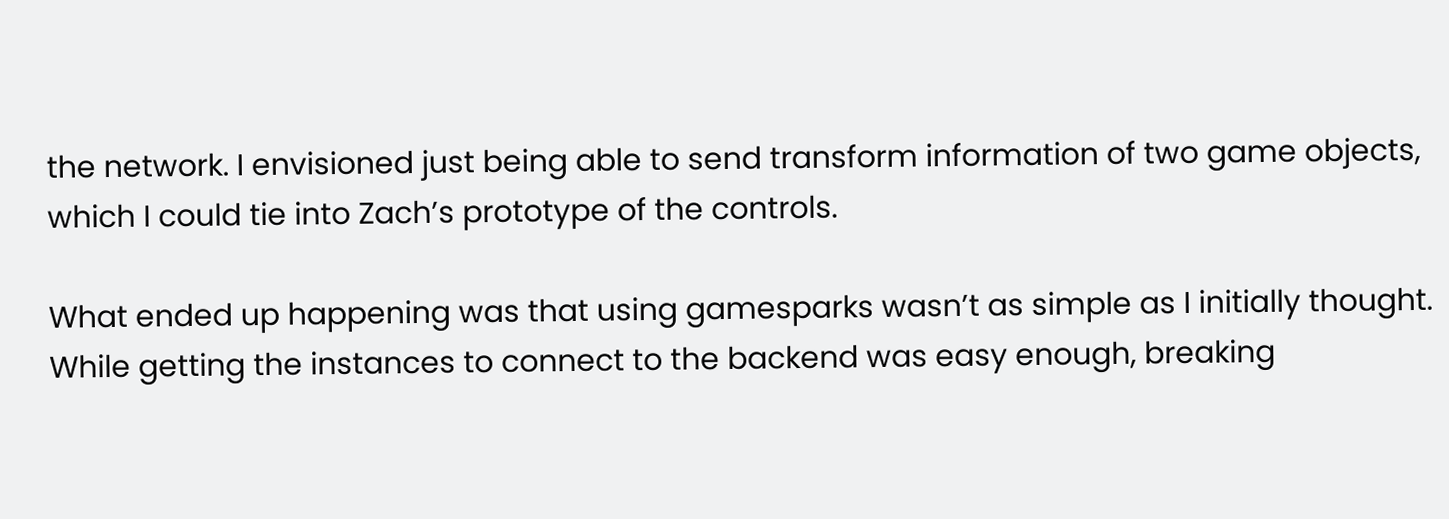the network. I envisioned just being able to send transform information of two game objects, which I could tie into Zach’s prototype of the controls.

What ended up happening was that using gamesparks wasn’t as simple as I initially thought. While getting the instances to connect to the backend was easy enough, breaking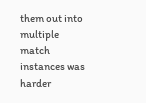them out into multiple match instances was harder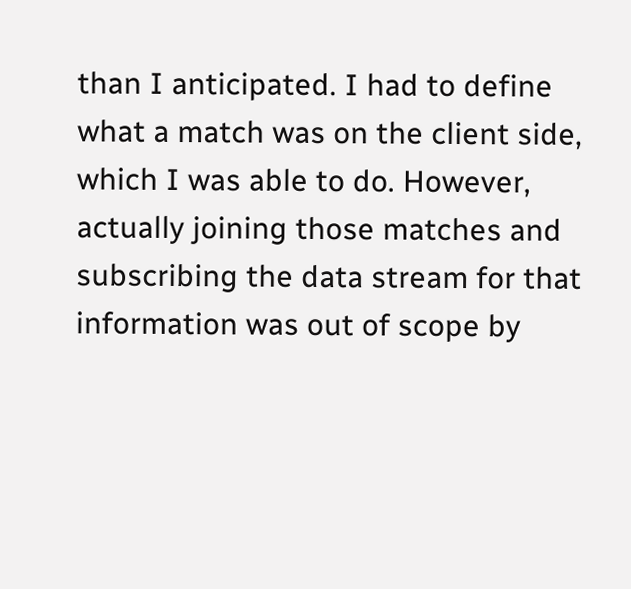than I anticipated. I had to define what a match was on the client side, which I was able to do. However, actually joining those matches and subscribing the data stream for that information was out of scope by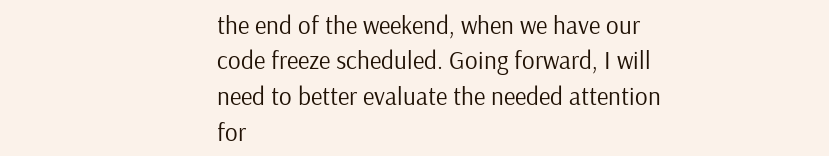the end of the weekend, when we have our code freeze scheduled. Going forward, I will need to better evaluate the needed attention for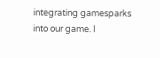integrating gamesparks into our game. I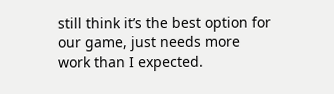still think it’s the best option for our game, just needs more work than I expected.